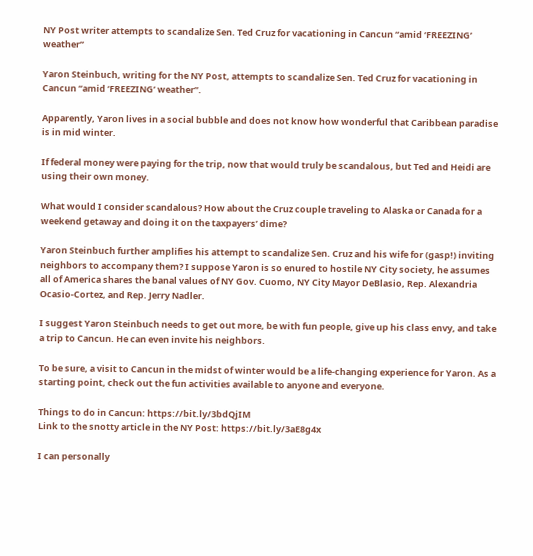NY Post writer attempts to scandalize Sen. Ted Cruz for vacationing in Cancun “amid ‘FREEZING’ weather”

Yaron Steinbuch, writing for the NY Post, attempts to scandalize Sen. Ted Cruz for vacationing in Cancun “amid ‘FREEZING’ weather”.

Apparently, Yaron lives in a social bubble and does not know how wonderful that Caribbean paradise is in mid winter.

If federal money were paying for the trip, now that would truly be scandalous, but Ted and Heidi are using their own money.

What would I consider scandalous? How about the Cruz couple traveling to Alaska or Canada for a weekend getaway and doing it on the taxpayers’ dime?

Yaron Steinbuch further amplifies his attempt to scandalize Sen. Cruz and his wife for (gasp!) inviting neighbors to accompany them? I suppose Yaron is so enured to hostile NY City society, he assumes all of America shares the banal values of NY Gov. Cuomo, NY City Mayor DeBlasio, Rep. Alexandria Ocasio-Cortez, and Rep. Jerry Nadler.

I suggest Yaron Steinbuch needs to get out more, be with fun people, give up his class envy, and take a trip to Cancun. He can even invite his neighbors.

To be sure, a visit to Cancun in the midst of winter would be a life-changing experience for Yaron. As a starting point, check out the fun activities available to anyone and everyone.

Things to do in Cancun: https://bit.ly/3bdQjIM
Link to the snotty article in the NY Post: https://bit.ly/3aE8g4x

I can personally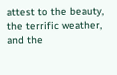attest to the beauty, the terrific weather, and the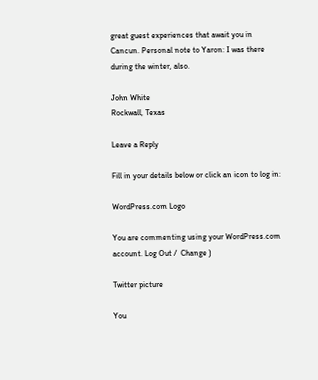great guest experiences that await you in Cancun. Personal note to Yaron: I was there during the winter, also.

John White
Rockwall, Texas

Leave a Reply

Fill in your details below or click an icon to log in:

WordPress.com Logo

You are commenting using your WordPress.com account. Log Out /  Change )

Twitter picture

You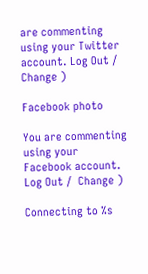are commenting using your Twitter account. Log Out /  Change )

Facebook photo

You are commenting using your Facebook account. Log Out /  Change )

Connecting to %s